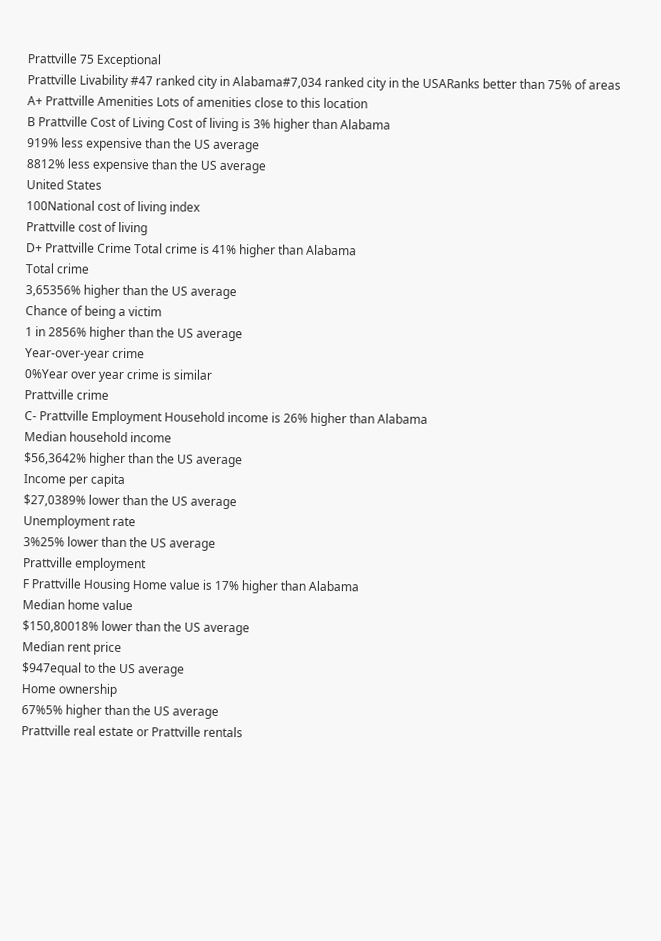Prattville 75 Exceptional
Prattville Livability #47 ranked city in Alabama#7,034 ranked city in the USARanks better than 75% of areas
A+ Prattville Amenities Lots of amenities close to this location
B Prattville Cost of Living Cost of living is 3% higher than Alabama
919% less expensive than the US average
8812% less expensive than the US average
United States
100National cost of living index
Prattville cost of living
D+ Prattville Crime Total crime is 41% higher than Alabama
Total crime
3,65356% higher than the US average
Chance of being a victim
1 in 2856% higher than the US average
Year-over-year crime
0%Year over year crime is similar
Prattville crime
C- Prattville Employment Household income is 26% higher than Alabama
Median household income
$56,3642% higher than the US average
Income per capita
$27,0389% lower than the US average
Unemployment rate
3%25% lower than the US average
Prattville employment
F Prattville Housing Home value is 17% higher than Alabama
Median home value
$150,80018% lower than the US average
Median rent price
$947equal to the US average
Home ownership
67%5% higher than the US average
Prattville real estate or Prattville rentals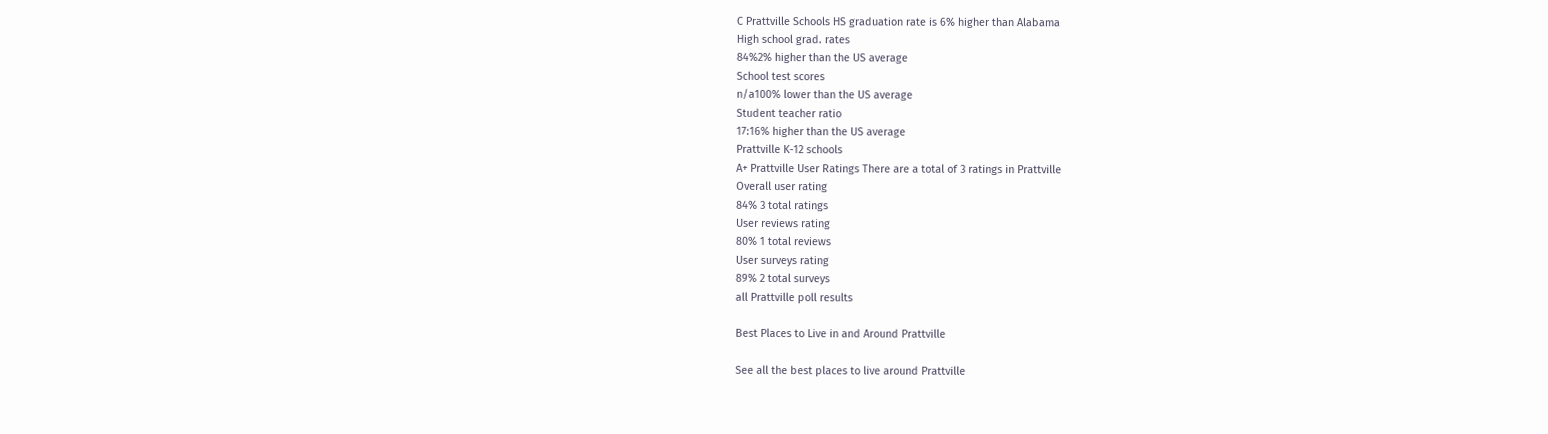C Prattville Schools HS graduation rate is 6% higher than Alabama
High school grad. rates
84%2% higher than the US average
School test scores
n/a100% lower than the US average
Student teacher ratio
17:16% higher than the US average
Prattville K-12 schools
A+ Prattville User Ratings There are a total of 3 ratings in Prattville
Overall user rating
84% 3 total ratings
User reviews rating
80% 1 total reviews
User surveys rating
89% 2 total surveys
all Prattville poll results

Best Places to Live in and Around Prattville

See all the best places to live around Prattville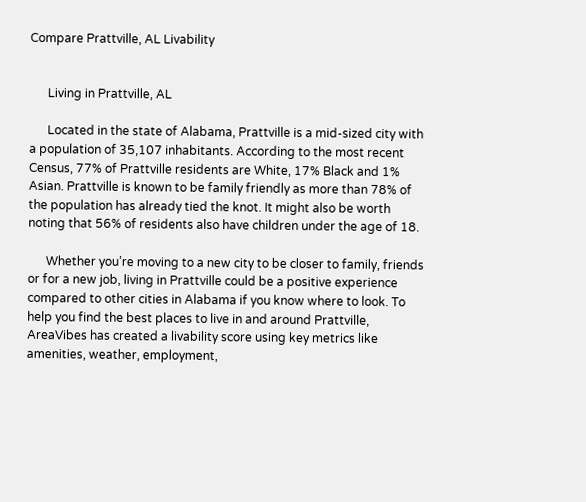Compare Prattville, AL Livability


      Living in Prattville, AL

      Located in the state of Alabama, Prattville is a mid-sized city with a population of 35,107 inhabitants. According to the most recent Census, 77% of Prattville residents are White, 17% Black and 1% Asian. Prattville is known to be family friendly as more than 78% of the population has already tied the knot. It might also be worth noting that 56% of residents also have children under the age of 18.

      Whether you’re moving to a new city to be closer to family, friends or for a new job, living in Prattville could be a positive experience compared to other cities in Alabama if you know where to look. To help you find the best places to live in and around Prattville, AreaVibes has created a livability score using key metrics like amenities, weather, employment,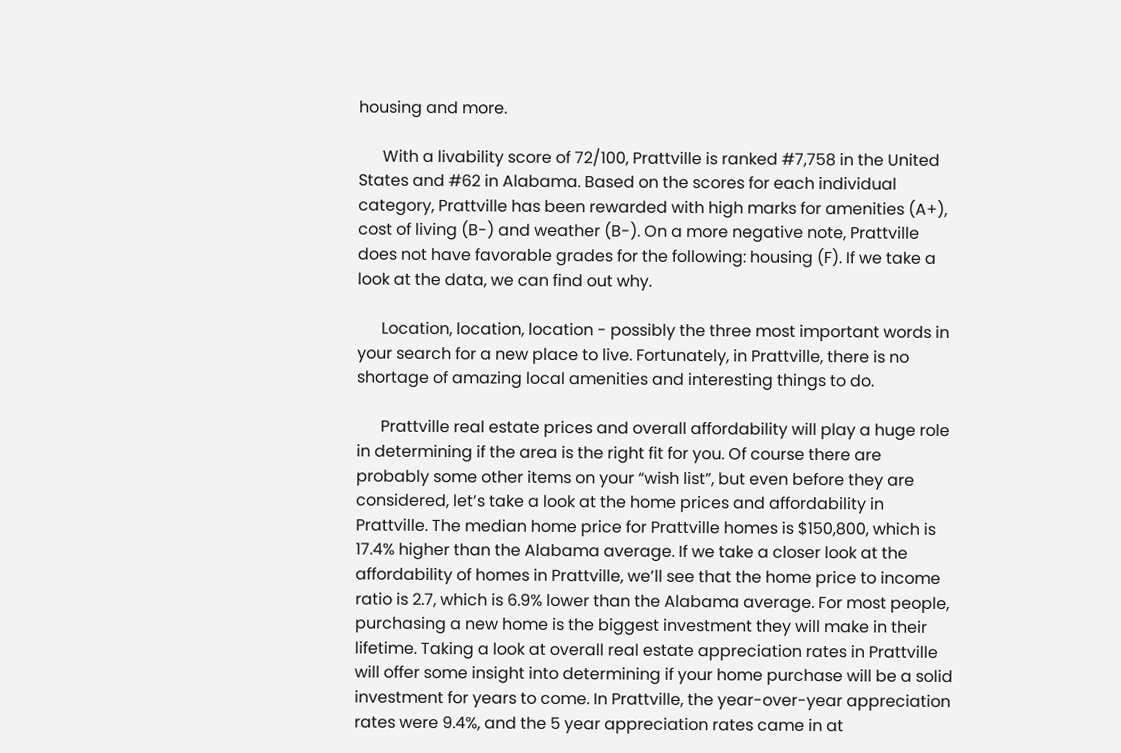housing and more.

      With a livability score of 72/100, Prattville is ranked #7,758 in the United States and #62 in Alabama. Based on the scores for each individual category, Prattville has been rewarded with high marks for amenities (A+), cost of living (B-) and weather (B-). On a more negative note, Prattville does not have favorable grades for the following: housing (F). If we take a look at the data, we can find out why.

      Location, location, location - possibly the three most important words in your search for a new place to live. Fortunately, in Prattville, there is no shortage of amazing local amenities and interesting things to do.

      Prattville real estate prices and overall affordability will play a huge role in determining if the area is the right fit for you. Of course there are probably some other items on your “wish list”, but even before they are considered, let’s take a look at the home prices and affordability in Prattville. The median home price for Prattville homes is $150,800, which is 17.4% higher than the Alabama average. If we take a closer look at the affordability of homes in Prattville, we’ll see that the home price to income ratio is 2.7, which is 6.9% lower than the Alabama average. For most people, purchasing a new home is the biggest investment they will make in their lifetime. Taking a look at overall real estate appreciation rates in Prattville will offer some insight into determining if your home purchase will be a solid investment for years to come. In Prattville, the year-over-year appreciation rates were 9.4%, and the 5 year appreciation rates came in at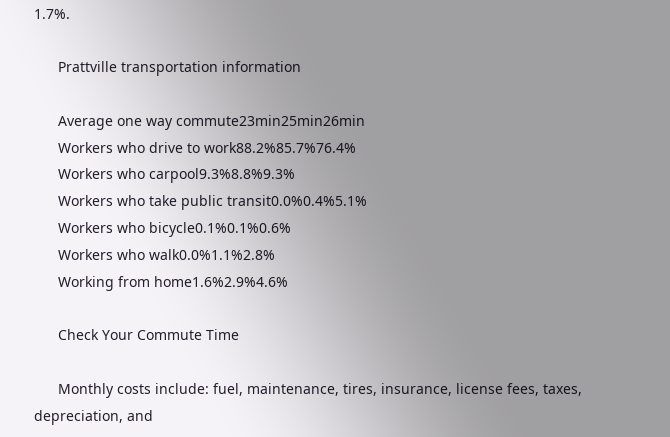1.7%.

      Prattville transportation information

      Average one way commute23min25min26min
      Workers who drive to work88.2%85.7%76.4%
      Workers who carpool9.3%8.8%9.3%
      Workers who take public transit0.0%0.4%5.1%
      Workers who bicycle0.1%0.1%0.6%
      Workers who walk0.0%1.1%2.8%
      Working from home1.6%2.9%4.6%

      Check Your Commute Time

      Monthly costs include: fuel, maintenance, tires, insurance, license fees, taxes, depreciation, and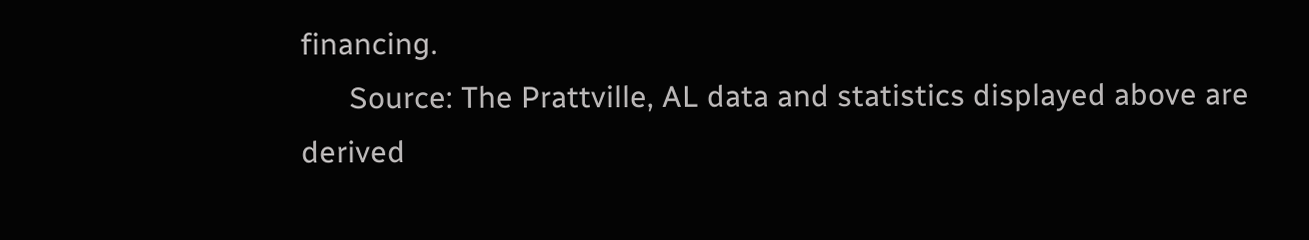financing.
      Source: The Prattville, AL data and statistics displayed above are derived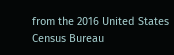from the 2016 United States Census Bureau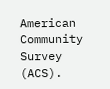American Community Survey (ACS).